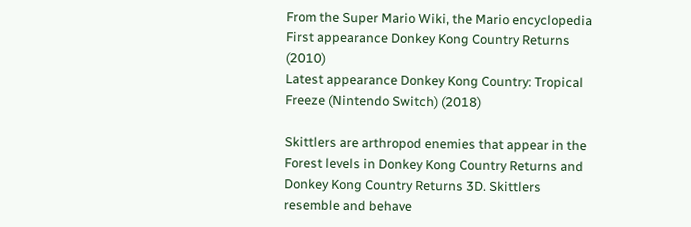From the Super Mario Wiki, the Mario encyclopedia
First appearance Donkey Kong Country Returns (2010)
Latest appearance Donkey Kong Country: Tropical Freeze (Nintendo Switch) (2018)

Skittlers are arthropod enemies that appear in the Forest levels in Donkey Kong Country Returns and Donkey Kong Country Returns 3D. Skittlers resemble and behave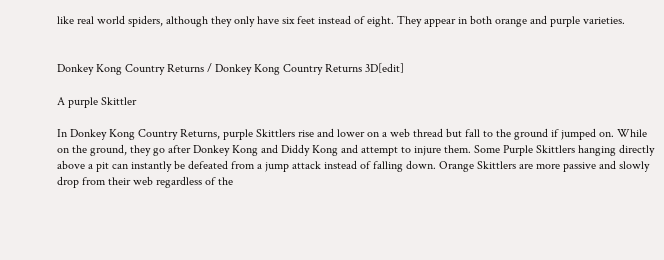like real world spiders, although they only have six feet instead of eight. They appear in both orange and purple varieties.


Donkey Kong Country Returns / Donkey Kong Country Returns 3D[edit]

A purple Skittler

In Donkey Kong Country Returns, purple Skittlers rise and lower on a web thread but fall to the ground if jumped on. While on the ground, they go after Donkey Kong and Diddy Kong and attempt to injure them. Some Purple Skittlers hanging directly above a pit can instantly be defeated from a jump attack instead of falling down. Orange Skittlers are more passive and slowly drop from their web regardless of the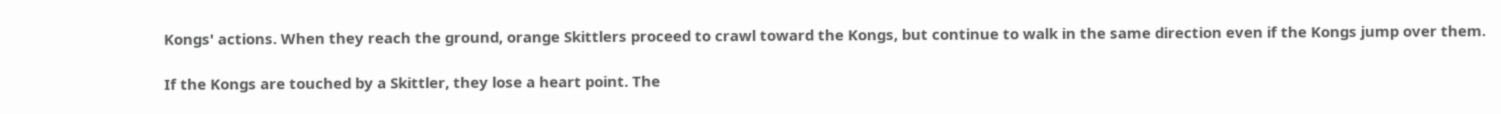Kongs' actions. When they reach the ground, orange Skittlers proceed to crawl toward the Kongs, but continue to walk in the same direction even if the Kongs jump over them.

If the Kongs are touched by a Skittler, they lose a heart point. The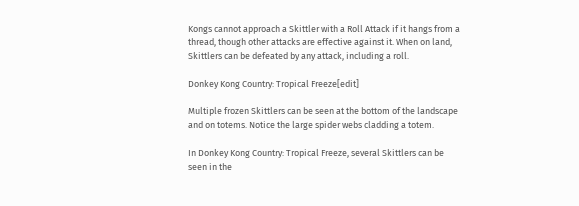Kongs cannot approach a Skittler with a Roll Attack if it hangs from a thread, though other attacks are effective against it. When on land, Skittlers can be defeated by any attack, including a roll.

Donkey Kong Country: Tropical Freeze[edit]

Multiple frozen Skittlers can be seen at the bottom of the landscape and on totems. Notice the large spider webs cladding a totem.

In Donkey Kong Country: Tropical Freeze, several Skittlers can be seen in the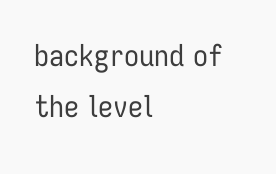background of the level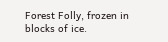Forest Folly, frozen in blocks of ice.